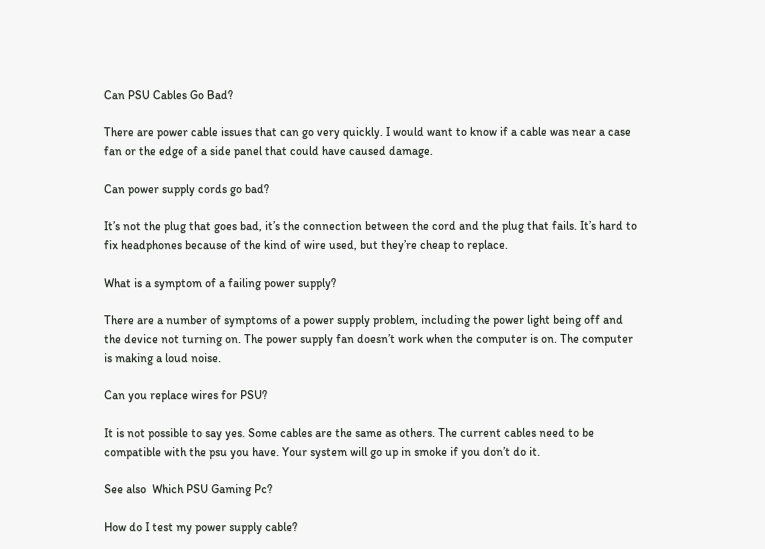Can PSU Cables Go Bad?

There are power cable issues that can go very quickly. I would want to know if a cable was near a case fan or the edge of a side panel that could have caused damage.

Can power supply cords go bad?

It’s not the plug that goes bad, it’s the connection between the cord and the plug that fails. It’s hard to fix headphones because of the kind of wire used, but they’re cheap to replace.

What is a symptom of a failing power supply?

There are a number of symptoms of a power supply problem, including the power light being off and the device not turning on. The power supply fan doesn’t work when the computer is on. The computer is making a loud noise.

Can you replace wires for PSU?

It is not possible to say yes. Some cables are the same as others. The current cables need to be compatible with the psu you have. Your system will go up in smoke if you don’t do it.

See also  Which PSU Gaming Pc?

How do I test my power supply cable?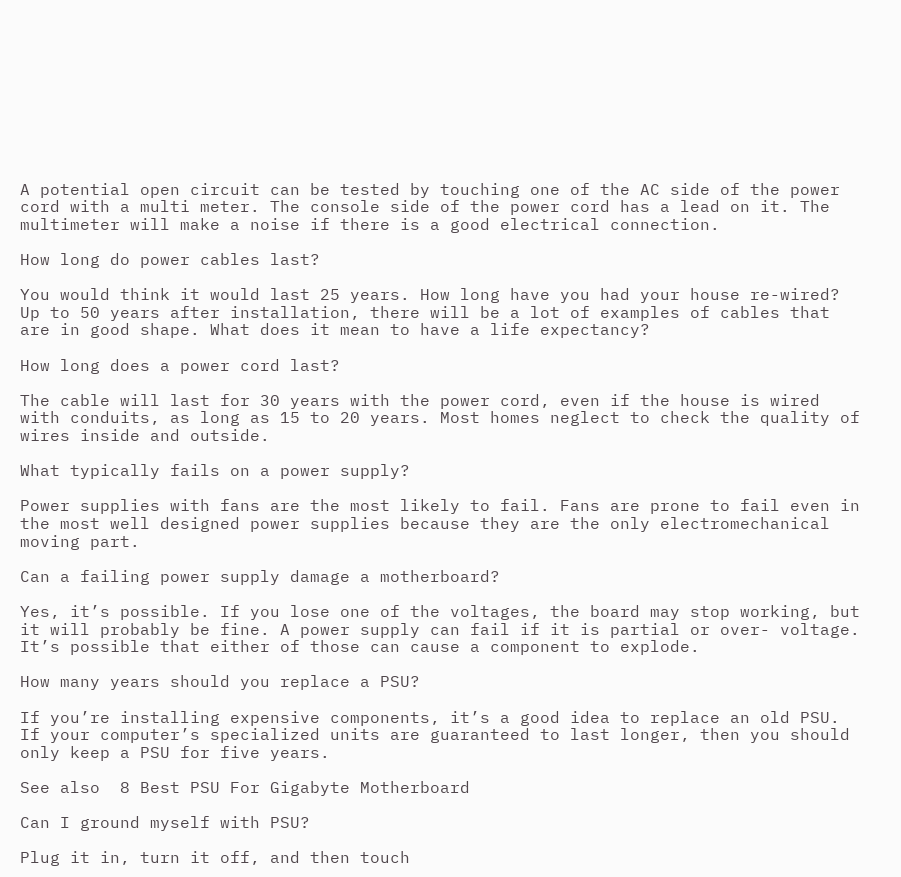A potential open circuit can be tested by touching one of the AC side of the power cord with a multi meter. The console side of the power cord has a lead on it. The multimeter will make a noise if there is a good electrical connection.

How long do power cables last?

You would think it would last 25 years. How long have you had your house re-wired? Up to 50 years after installation, there will be a lot of examples of cables that are in good shape. What does it mean to have a life expectancy?

How long does a power cord last?

The cable will last for 30 years with the power cord, even if the house is wired with conduits, as long as 15 to 20 years. Most homes neglect to check the quality of wires inside and outside.

What typically fails on a power supply?

Power supplies with fans are the most likely to fail. Fans are prone to fail even in the most well designed power supplies because they are the only electromechanical moving part.

Can a failing power supply damage a motherboard?

Yes, it’s possible. If you lose one of the voltages, the board may stop working, but it will probably be fine. A power supply can fail if it is partial or over- voltage. It’s possible that either of those can cause a component to explode.

How many years should you replace a PSU?

If you’re installing expensive components, it’s a good idea to replace an old PSU. If your computer’s specialized units are guaranteed to last longer, then you should only keep a PSU for five years.

See also  8 Best PSU For Gigabyte Motherboard

Can I ground myself with PSU?

Plug it in, turn it off, and then touch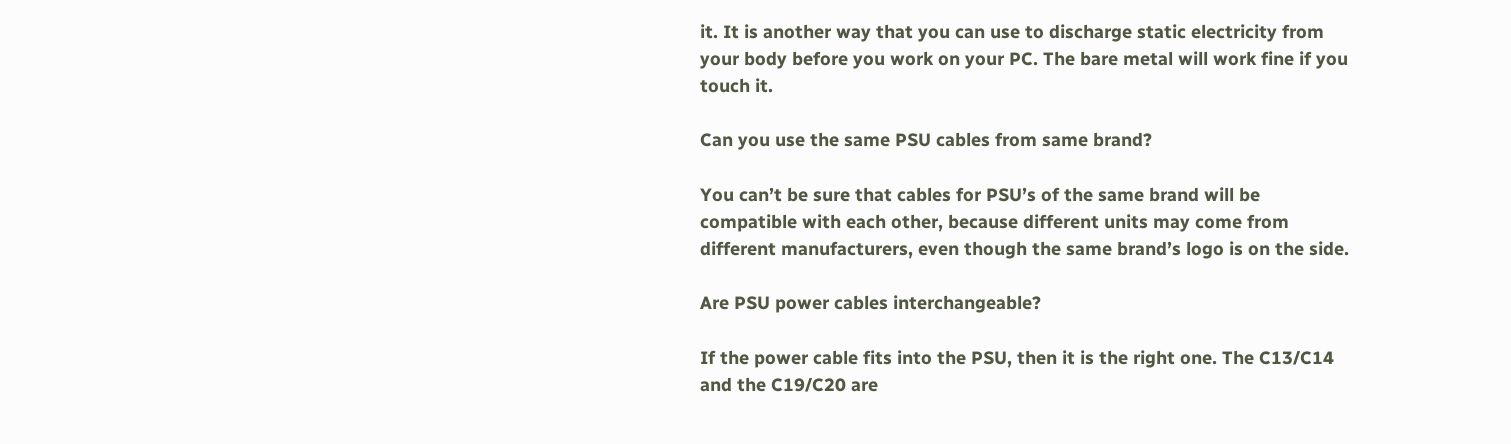it. It is another way that you can use to discharge static electricity from your body before you work on your PC. The bare metal will work fine if you touch it.

Can you use the same PSU cables from same brand?

You can’t be sure that cables for PSU’s of the same brand will be compatible with each other, because different units may come from different manufacturers, even though the same brand’s logo is on the side.

Are PSU power cables interchangeable?

If the power cable fits into the PSU, then it is the right one. The C13/C14 and the C19/C20 are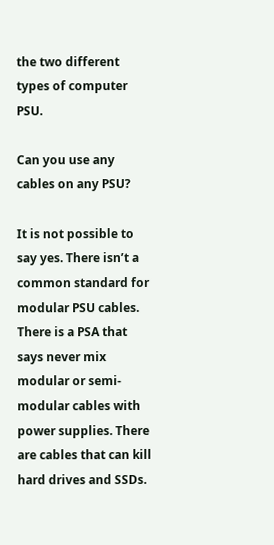the two different types of computer PSU.

Can you use any cables on any PSU?

It is not possible to say yes. There isn’t a common standard for modular PSU cables. There is a PSA that says never mix modular or semi-modular cables with power supplies. There are cables that can kill hard drives and SSDs.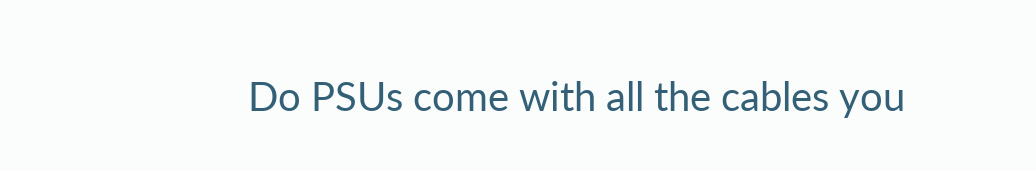Do PSUs come with all the cables you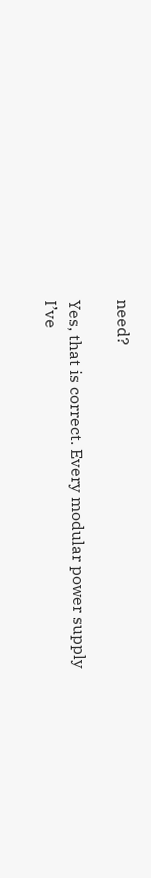need?

Yes, that is correct. Every modular power supply I’ve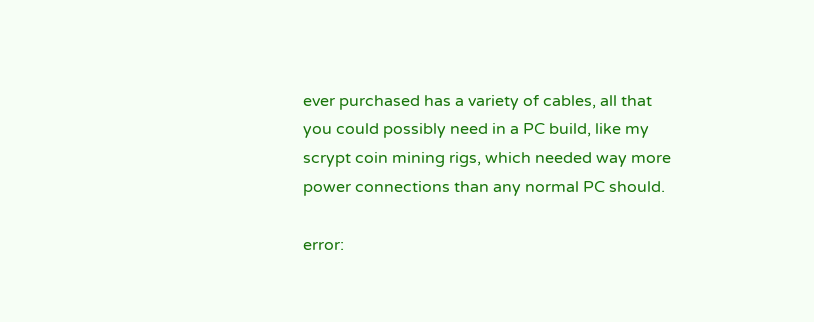ever purchased has a variety of cables, all that you could possibly need in a PC build, like my scrypt coin mining rigs, which needed way more power connections than any normal PC should.

error: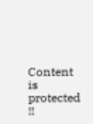Content is protected !!